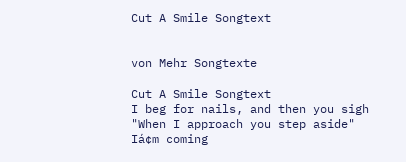Cut A Smile Songtext


von Mehr Songtexte

Cut A Smile Songtext
I beg for nails, and then you sigh
"When I approach you step aside"
Iá¢m coming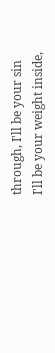through, I'll be your sin
I'll be your weight inside,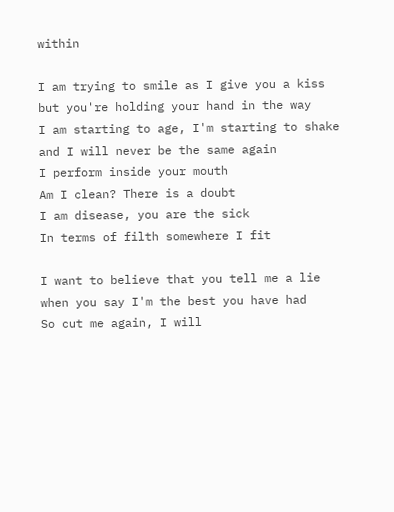within

I am trying to smile as I give you a kiss
but you're holding your hand in the way
I am starting to age, I'm starting to shake
and I will never be the same again
I perform inside your mouth
Am I clean? There is a doubt
I am disease, you are the sick
In terms of filth somewhere I fit

I want to believe that you tell me a lie
when you say I'm the best you have had
So cut me again, I will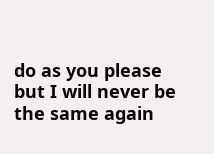do as you please
but I will never be the same again